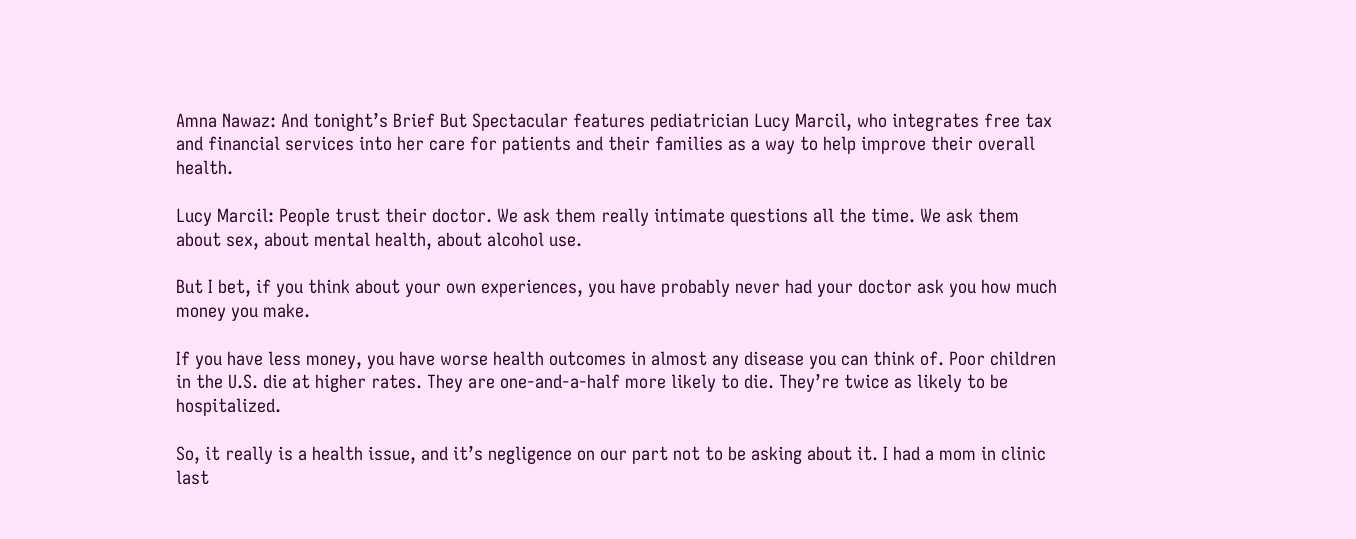Amna Nawaz: And tonight’s Brief But Spectacular features pediatrician Lucy Marcil, who integrates free tax and financial services into her care for patients and their families as a way to help improve their overall health.

Lucy Marcil: People trust their doctor. We ask them really intimate questions all the time. We ask them about sex, about mental health, about alcohol use.

But I bet, if you think about your own experiences, you have probably never had your doctor ask you how much money you make.

If you have less money, you have worse health outcomes in almost any disease you can think of. Poor children in the U.S. die at higher rates. They are one-and-a-half more likely to die. They’re twice as likely to be hospitalized.

So, it really is a health issue, and it’s negligence on our part not to be asking about it. I had a mom in clinic last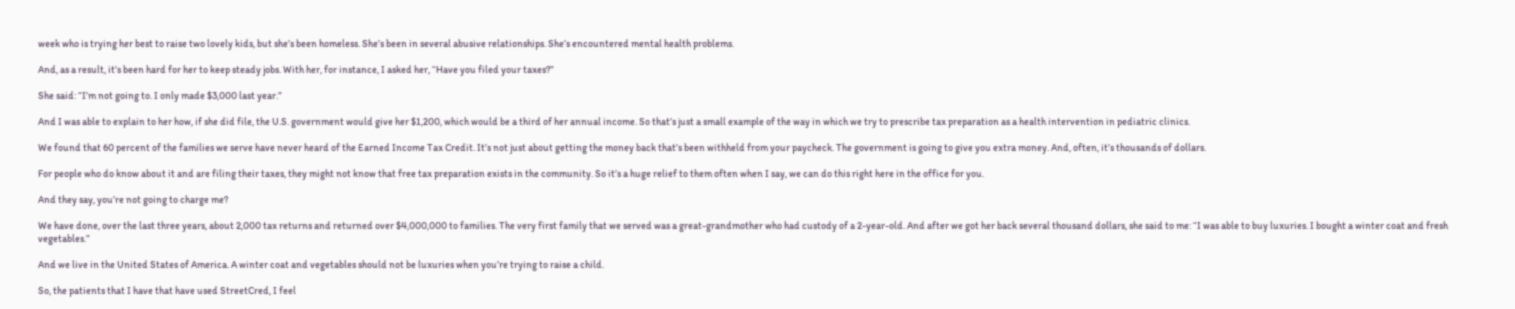week who is trying her best to raise two lovely kids, but she’s been homeless. She’s been in several abusive relationships. She’s encountered mental health problems.

And, as a result, it’s been hard for her to keep steady jobs. With her, for instance, I asked her, “Have you filed your taxes?”

She said: “I’m not going to. I only made $3,000 last year.”

And I was able to explain to her how, if she did file, the U.S. government would give her $1,200, which would be a third of her annual income. So that’s just a small example of the way in which we try to prescribe tax preparation as a health intervention in pediatric clinics.

We found that 60 percent of the families we serve have never heard of the Earned Income Tax Credit. It’s not just about getting the money back that’s been withheld from your paycheck. The government is going to give you extra money. And, often, it’s thousands of dollars.

For people who do know about it and are filing their taxes, they might not know that free tax preparation exists in the community. So it’s a huge relief to them often when I say, we can do this right here in the office for you.

And they say, you’re not going to charge me?

We have done, over the last three years, about 2,000 tax returns and returned over $4,000,000 to families. The very first family that we served was a great-grandmother who had custody of a 2-year-old. And after we got her back several thousand dollars, she said to me: “I was able to buy luxuries. I bought a winter coat and fresh vegetables.”

And we live in the United States of America. A winter coat and vegetables should not be luxuries when you’re trying to raise a child.

So, the patients that I have that have used StreetCred, I feel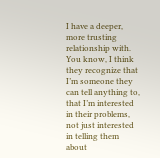I have a deeper, more trusting relationship with. You know, I think they recognize that I’m someone they can tell anything to, that I’m interested in their problems, not just interested in telling them about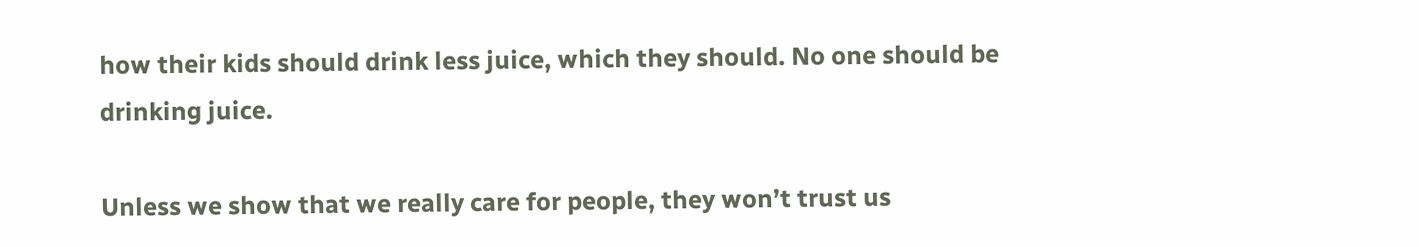how their kids should drink less juice, which they should. No one should be drinking juice.

Unless we show that we really care for people, they won’t trust us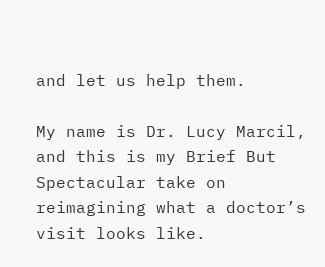and let us help them.

My name is Dr. Lucy Marcil, and this is my Brief But Spectacular take on reimagining what a doctor’s visit looks like.